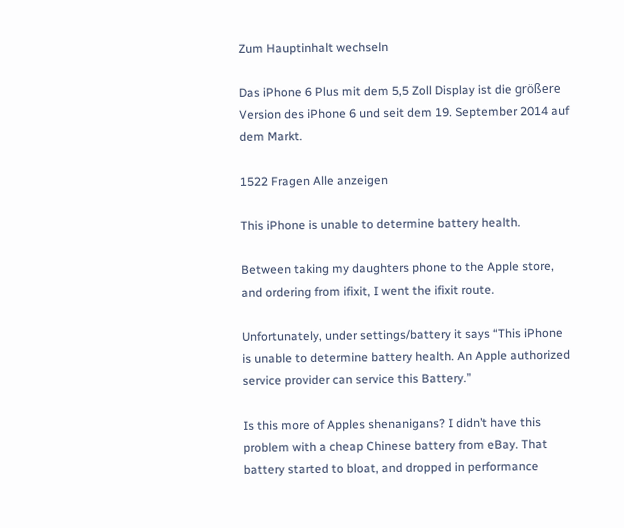Zum Hauptinhalt wechseln

Das iPhone 6 Plus mit dem 5,5 Zoll Display ist die größere Version des iPhone 6 und seit dem 19. September 2014 auf dem Markt.

1522 Fragen Alle anzeigen

This iPhone is unable to determine battery health.

Between taking my daughters phone to the Apple store, and ordering from ifixit, I went the ifixit route.

Unfortunately, under settings/battery it says “This iPhone is unable to determine battery health. An Apple authorized service provider can service this Battery.”

Is this more of Apples shenanigans? I didn’t have this problem with a cheap Chinese battery from eBay. That battery started to bloat, and dropped in performance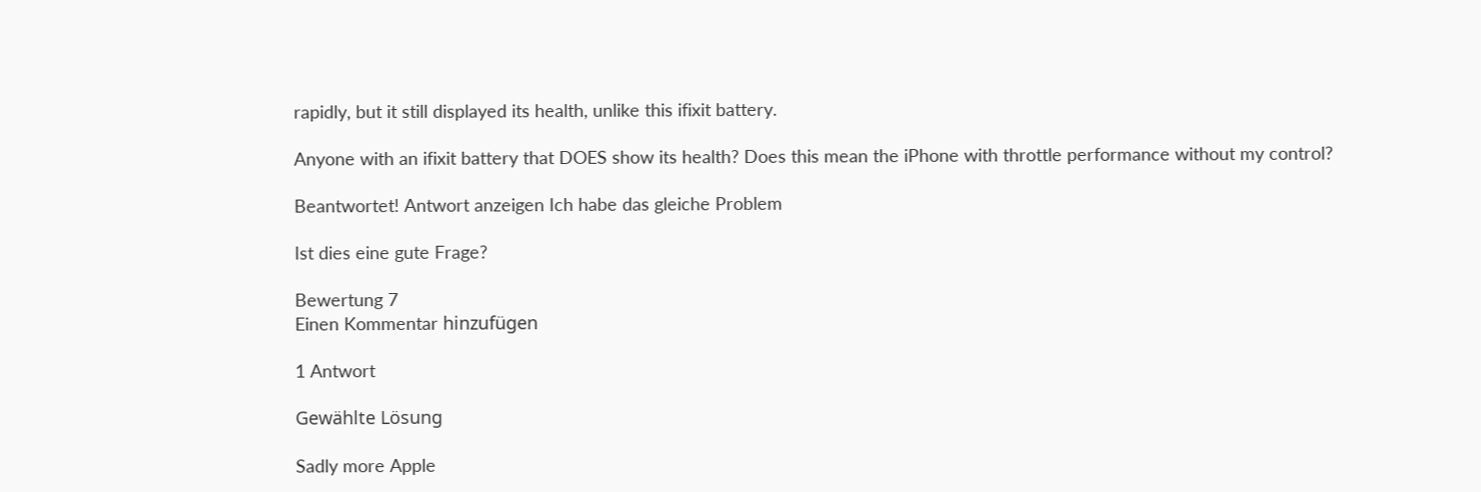rapidly, but it still displayed its health, unlike this ifixit battery.

Anyone with an ifixit battery that DOES show its health? Does this mean the iPhone with throttle performance without my control?

Beantwortet! Antwort anzeigen Ich habe das gleiche Problem

Ist dies eine gute Frage?

Bewertung 7
Einen Kommentar hinzufügen

1 Antwort

Gewählte Lösung

Sadly more Apple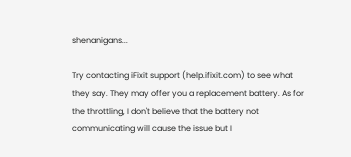shenanigans...

Try contacting iFixit support (help.ifixit.com) to see what they say. They may offer you a replacement battery. As for the throttling, I don't believe that the battery not communicating will cause the issue but I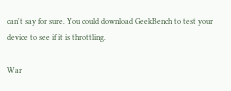can't say for sure. You could download GeekBench to test your device to see if it is throttling.

War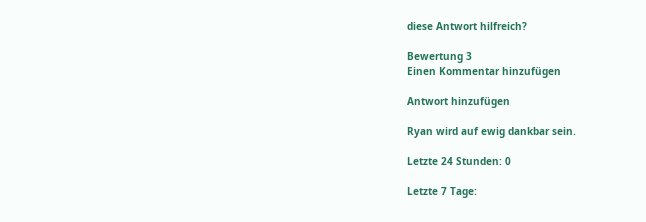diese Antwort hilfreich?

Bewertung 3
Einen Kommentar hinzufügen

Antwort hinzufügen

Ryan wird auf ewig dankbar sein.

Letzte 24 Stunden: 0

Letzte 7 Tage: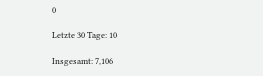0

Letzte 30 Tage: 10

Insgesamt: 7,106